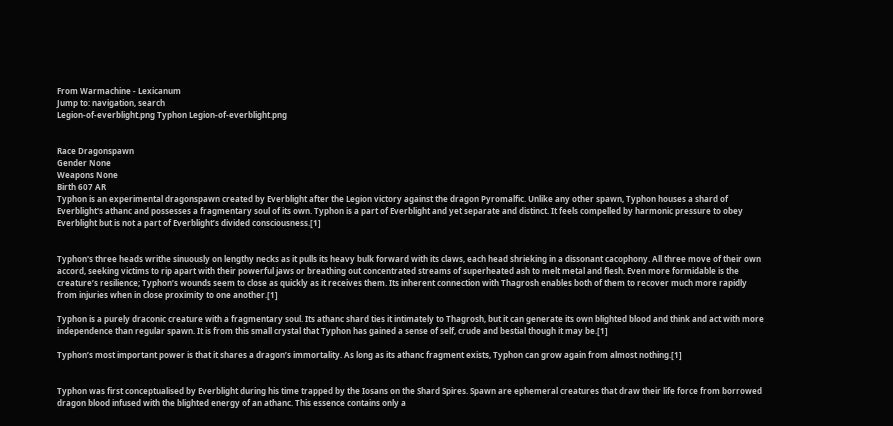From Warmachine - Lexicanum
Jump to: navigation, search
Legion-of-everblight.png Typhon Legion-of-everblight.png


Race Dragonspawn
Gender None
Weapons None
Birth 607 AR
Typhon is an experimental dragonspawn created by Everblight after the Legion victory against the dragon Pyromalfic. Unlike any other spawn, Typhon houses a shard of Everblight's athanc and possesses a fragmentary soul of its own. Typhon is a part of Everblight and yet separate and distinct. It feels compelled by harmonic pressure to obey Everblight but is not a part of Everblight’s divided consciousness.[1]


Typhon's three heads writhe sinuously on lengthy necks as it pulls its heavy bulk forward with its claws, each head shrieking in a dissonant cacophony. All three move of their own accord, seeking victims to rip apart with their powerful jaws or breathing out concentrated streams of superheated ash to melt metal and flesh. Even more formidable is the creature’s resilience; Typhon’s wounds seem to close as quickly as it receives them. Its inherent connection with Thagrosh enables both of them to recover much more rapidly from injuries when in close proximity to one another.[1]

Typhon is a purely draconic creature with a fragmentary soul. Its athanc shard ties it intimately to Thagrosh, but it can generate its own blighted blood and think and act with more independence than regular spawn. It is from this small crystal that Typhon has gained a sense of self, crude and bestial though it may be.[1]

Typhon’s most important power is that it shares a dragon’s immortality. As long as its athanc fragment exists, Typhon can grow again from almost nothing.[1]


Typhon was first conceptualised by Everblight during his time trapped by the Iosans on the Shard Spires. Spawn are ephemeral creatures that draw their life force from borrowed dragon blood infused with the blighted energy of an athanc. This essence contains only a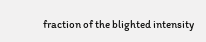fraction of the blighted intensity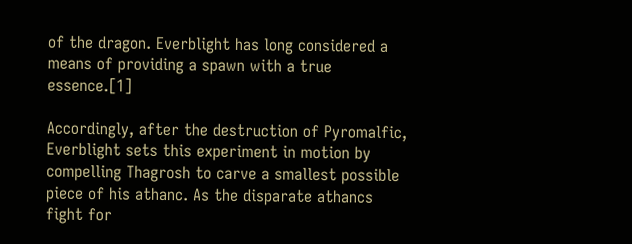of the dragon. Everblight has long considered a means of providing a spawn with a true essence.[1]

Accordingly, after the destruction of Pyromalfic, Everblight sets this experiment in motion by compelling Thagrosh to carve a smallest possible piece of his athanc. As the disparate athancs fight for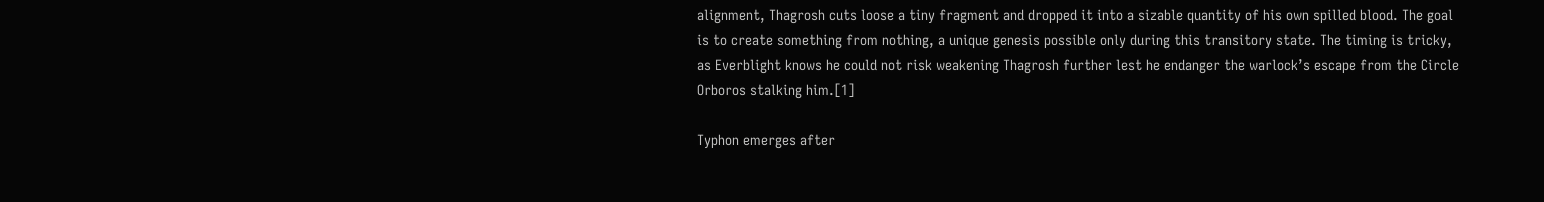alignment, Thagrosh cuts loose a tiny fragment and dropped it into a sizable quantity of his own spilled blood. The goal is to create something from nothing, a unique genesis possible only during this transitory state. The timing is tricky, as Everblight knows he could not risk weakening Thagrosh further lest he endanger the warlock’s escape from the Circle Orboros stalking him.[1]

Typhon emerges after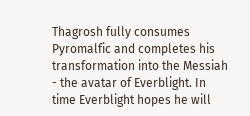Thagrosh fully consumes Pyromalfic and completes his transformation into the Messiah - the avatar of Everblight. In time Everblight hopes he will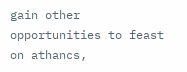gain other opportunities to feast on athancs,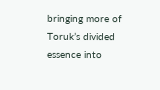bringing more of Toruk’s divided essence into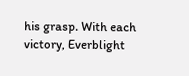his grasp. With each victory, Everblight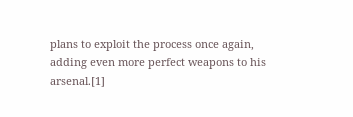plans to exploit the process once again, adding even more perfect weapons to his arsenal.[1]